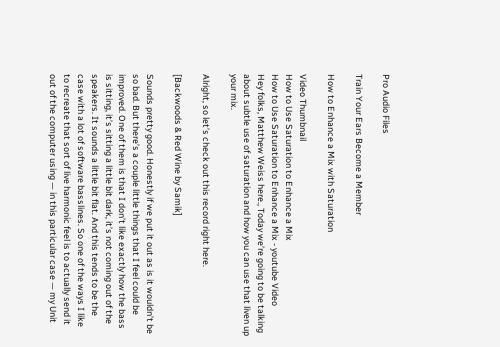Pro Audio Files

Train Your Ears Become a Member

How to Enhance a Mix with Saturation

Video Thumbnail
How to Use Saturation to Enhance a Mix
How to Use Saturation to Enhance a Mix - youtube Video
Hey folks, Matthew Weiss here., Today we’re going to be talking about subtle use of saturation and how you can use that liven up your mix.

Alright, so let’s check out this record right here.

[Backwoods & Red Wine by Samik]

Sounds pretty good. Honestly if we put it out as is it wouldn’t be so bad. But there’s a couple little things that I feel could be improved. One of them is that I don’t like exactly how the bass is sitting, it’s sitting a little bit dark, it’s not coming out of the speakers. It sounds a little bit flat. And this tends to be the case with a lot of software basslines. So one of the ways I like to recreate that sort of live harmonic feel is to actually send it out of the computer using — in this particular case — my Unit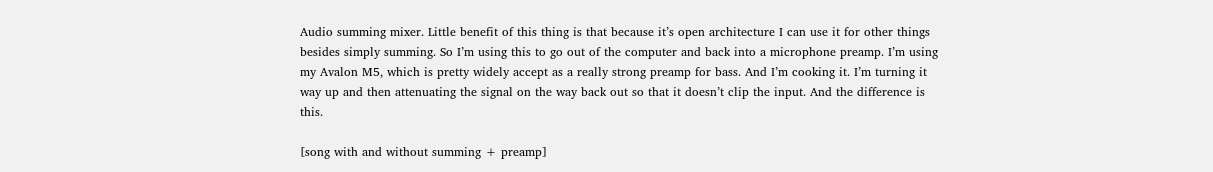Audio summing mixer. Little benefit of this thing is that because it’s open architecture I can use it for other things besides simply summing. So I’m using this to go out of the computer and back into a microphone preamp. I’m using my Avalon M5, which is pretty widely accept as a really strong preamp for bass. And I’m cooking it. I’m turning it way up and then attenuating the signal on the way back out so that it doesn’t clip the input. And the difference is this.

[song with and without summing + preamp]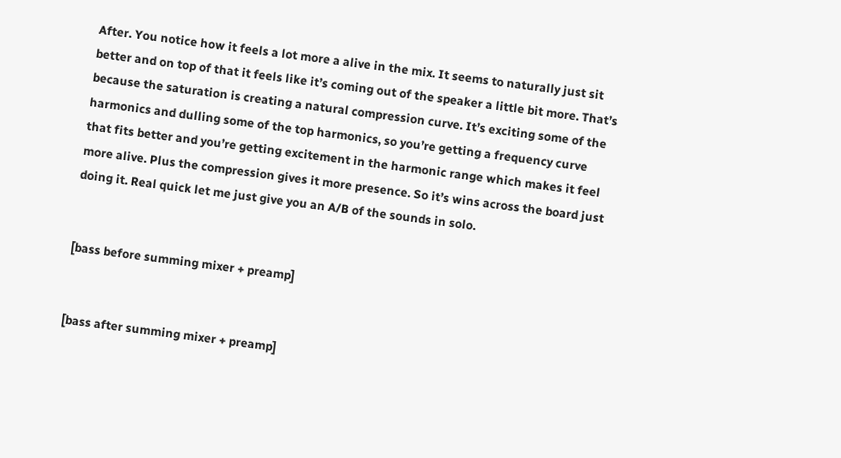After. You notice how it feels a lot more a alive in the mix. It seems to naturally just sit better and on top of that it feels like it’s coming out of the speaker a little bit more. That’s because the saturation is creating a natural compression curve. It’s exciting some of the harmonics and dulling some of the top harmonics, so you’re getting a frequency curve that fits better and you’re getting excitement in the harmonic range which makes it feel more alive. Plus the compression gives it more presence. So it’s wins across the board just doing it. Real quick let me just give you an A/B of the sounds in solo.


[bass before summing mixer + preamp]


[bass after summing mixer + preamp]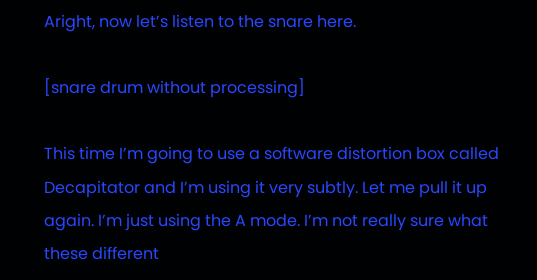Aright, now let’s listen to the snare here.

[snare drum without processing]

This time I’m going to use a software distortion box called Decapitator and I’m using it very subtly. Let me pull it up again. I’m just using the A mode. I’m not really sure what these different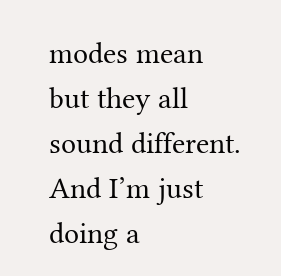modes mean but they all sound different. And I’m just doing a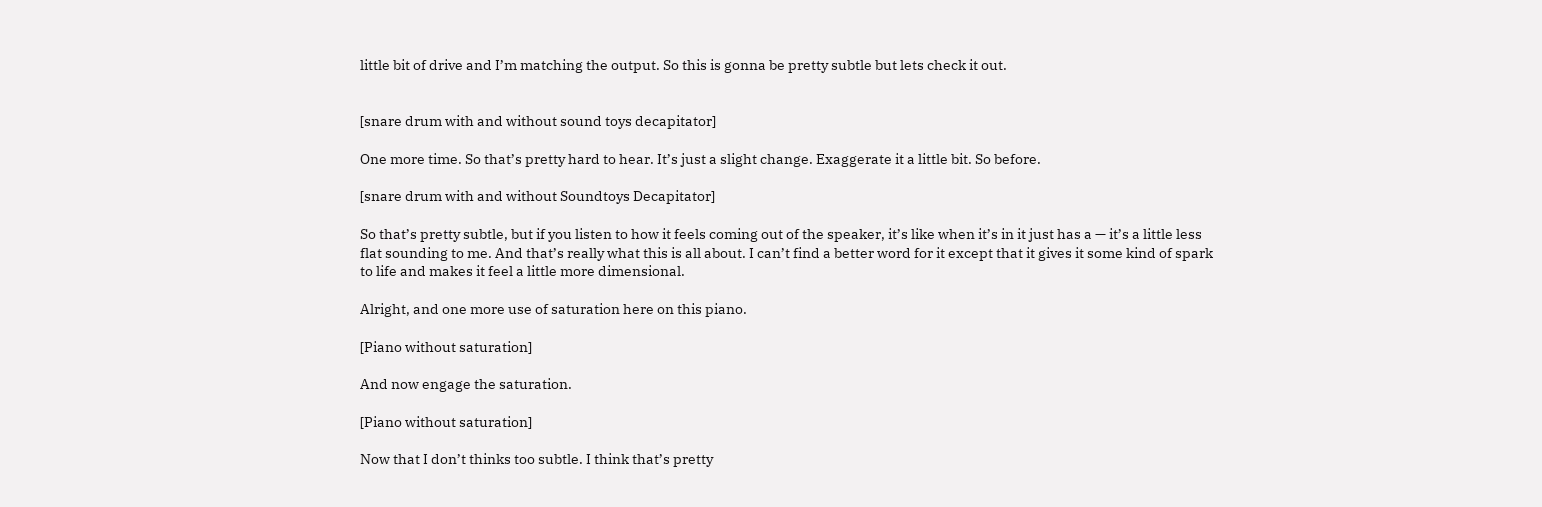little bit of drive and I’m matching the output. So this is gonna be pretty subtle but lets check it out.


[snare drum with and without sound toys decapitator]

One more time. So that’s pretty hard to hear. It’s just a slight change. Exaggerate it a little bit. So before.

[snare drum with and without Soundtoys Decapitator]

So that’s pretty subtle, but if you listen to how it feels coming out of the speaker, it’s like when it’s in it just has a — it’s a little less flat sounding to me. And that’s really what this is all about. I can’t find a better word for it except that it gives it some kind of spark to life and makes it feel a little more dimensional.

Alright, and one more use of saturation here on this piano.

[Piano without saturation]

And now engage the saturation.

[Piano without saturation]

Now that I don’t thinks too subtle. I think that’s pretty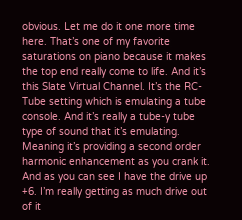obvious. Let me do it one more time here. That’s one of my favorite saturations on piano because it makes the top end really come to life. And it’s this Slate Virtual Channel. It’s the RC-Tube setting which is emulating a tube console. And it’s really a tube-y tube type of sound that it’s emulating. Meaning it’s providing a second order harmonic enhancement as you crank it. And as you can see I have the drive up +6. I’m really getting as much drive out of it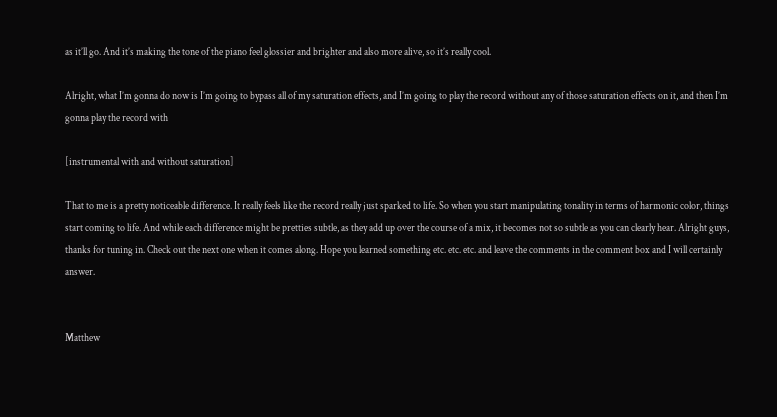as it’ll go. And it’s making the tone of the piano feel glossier and brighter and also more alive, so it’s really cool.

Alright, what I’m gonna do now is I’m going to bypass all of my saturation effects, and I’m going to play the record without any of those saturation effects on it, and then I’m gonna play the record with

[instrumental with and without saturation]

That to me is a pretty noticeable difference. It really feels like the record really just sparked to life. So when you start manipulating tonality in terms of harmonic color, things start coming to life. And while each difference might be pretties subtle, as they add up over the course of a mix, it becomes not so subtle as you can clearly hear. Alright guys, thanks for tuning in. Check out the next one when it comes along. Hope you learned something etc. etc. etc. and leave the comments in the comment box and I will certainly answer.


Matthew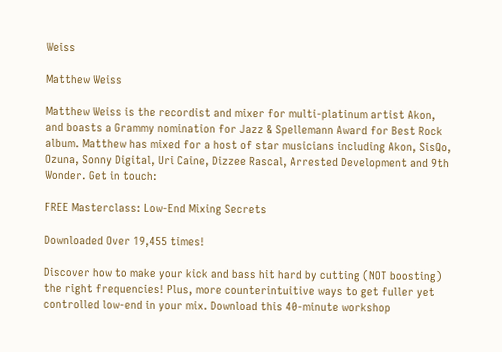Weiss

Matthew Weiss

Matthew Weiss is the recordist and mixer for multi-platinum artist Akon, and boasts a Grammy nomination for Jazz & Spellemann Award for Best Rock album. Matthew has mixed for a host of star musicians including Akon, SisQo, Ozuna, Sonny Digital, Uri Caine, Dizzee Rascal, Arrested Development and 9th Wonder. Get in touch:

FREE Masterclass: Low-End Mixing Secrets

Downloaded Over 19,455 times!

Discover how to make your kick and bass hit hard by cutting (NOT boosting) the right frequencies! Plus, more counterintuitive ways to get fuller yet controlled low-end in your mix. Download this 40-minute workshop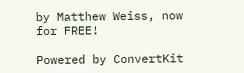by Matthew Weiss, now for FREE!

Powered by ConvertKit